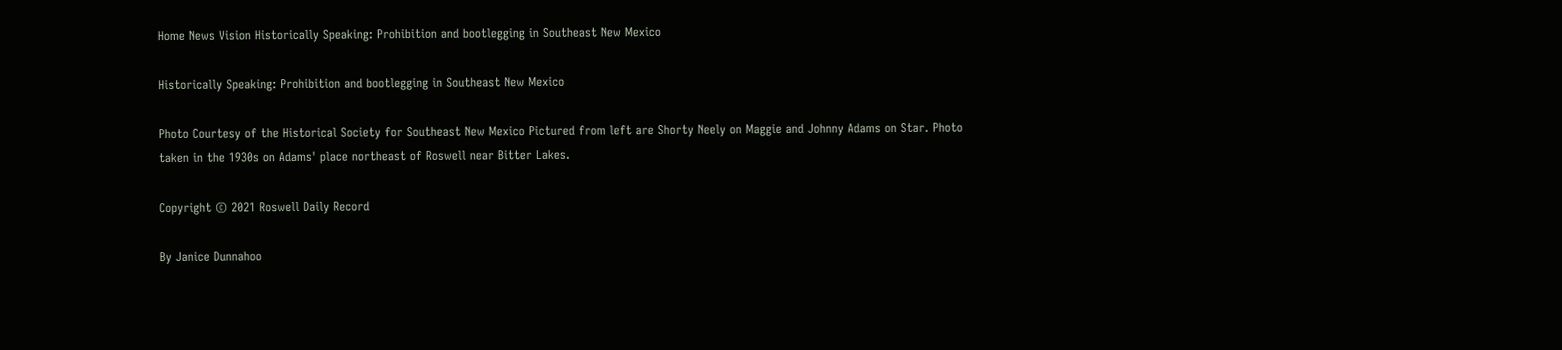Home News Vision Historically Speaking: Prohibition and bootlegging in Southeast New Mexico

Historically Speaking: Prohibition and bootlegging in Southeast New Mexico

Photo Courtesy of the Historical Society for Southeast New Mexico Pictured from left are Shorty Neely on Maggie and Johnny Adams on Star. Photo taken in the 1930s on Adams' place northeast of Roswell near Bitter Lakes.

Copyright © 2021 Roswell Daily Record

By Janice Dunnahoo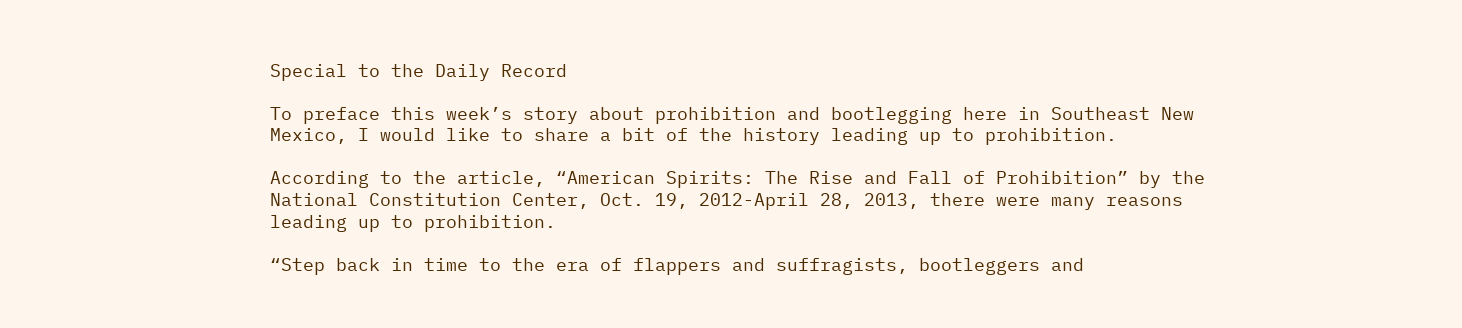Special to the Daily Record

To preface this week’s story about prohibition and bootlegging here in Southeast New Mexico, I would like to share a bit of the history leading up to prohibition.

According to the article, “American Spirits: The Rise and Fall of Prohibition” by the National Constitution Center, Oct. 19, 2012-April 28, 2013, there were many reasons leading up to prohibition.

“Step back in time to the era of flappers and suffragists, bootleggers and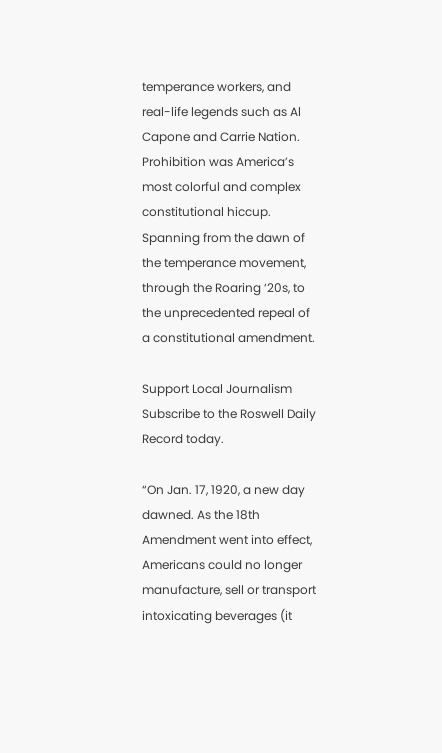temperance workers, and real-life legends such as Al Capone and Carrie Nation. Prohibition was America’s most colorful and complex constitutional hiccup. Spanning from the dawn of the temperance movement, through the Roaring ‘20s, to the unprecedented repeal of a constitutional amendment.

Support Local Journalism
Subscribe to the Roswell Daily Record today.

“On Jan. 17, 1920, a new day dawned. As the 18th Amendment went into effect, Americans could no longer manufacture, sell or transport intoxicating beverages (it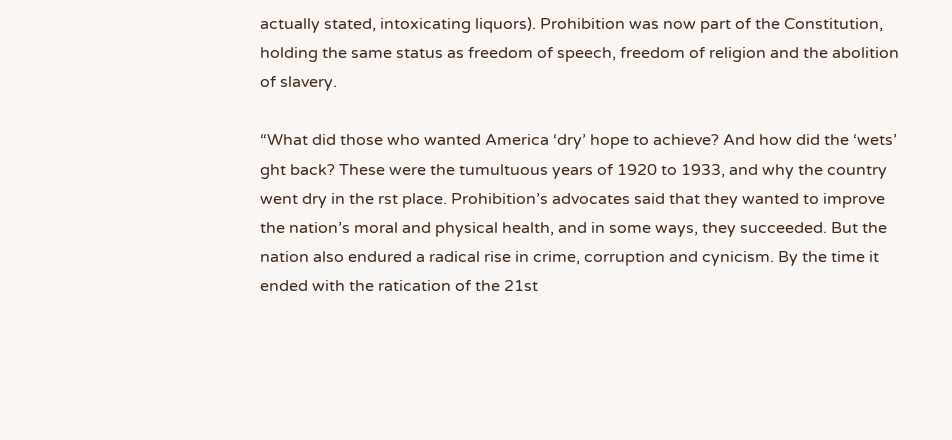actually stated, intoxicating liquors). Prohibition was now part of the Constitution, holding the same status as freedom of speech, freedom of religion and the abolition of slavery.

“What did those who wanted America ‘dry’ hope to achieve? And how did the ‘wets’ ght back? These were the tumultuous years of 1920 to 1933, and why the country went dry in the rst place. Prohibition’s advocates said that they wanted to improve the nation’s moral and physical health, and in some ways, they succeeded. But the nation also endured a radical rise in crime, corruption and cynicism. By the time it ended with the ratication of the 21st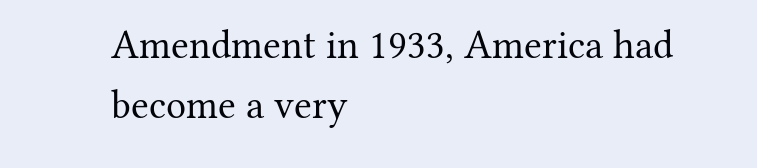Amendment in 1933, America had become a very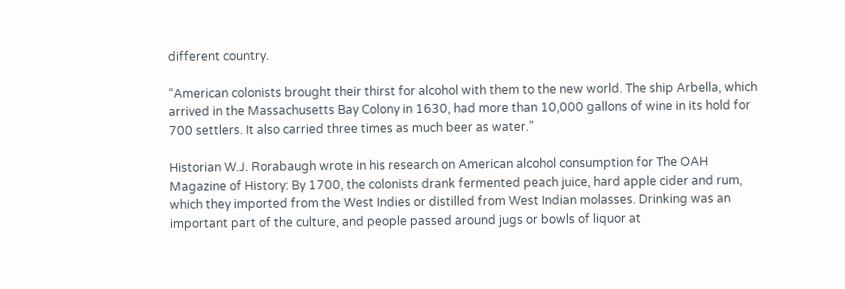different country.

“American colonists brought their thirst for alcohol with them to the new world. The ship Arbella, which arrived in the Massachusetts Bay Colony in 1630, had more than 10,000 gallons of wine in its hold for 700 settlers. It also carried three times as much beer as water.”

Historian W.J. Rorabaugh wrote in his research on American alcohol consumption for The OAH Magazine of History: By 1700, the colonists drank fermented peach juice, hard apple cider and rum, which they imported from the West Indies or distilled from West Indian molasses. Drinking was an important part of the culture, and people passed around jugs or bowls of liquor at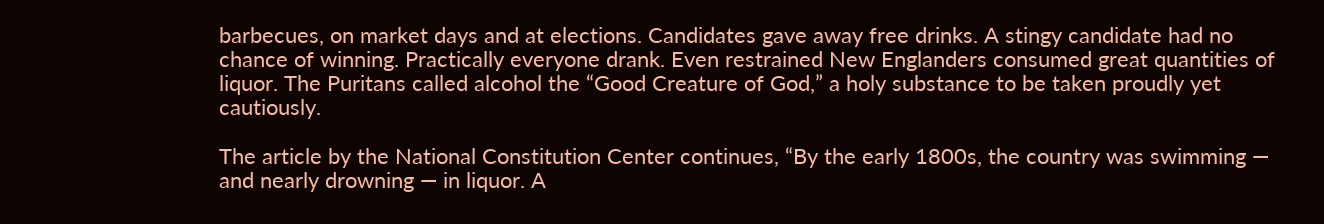barbecues, on market days and at elections. Candidates gave away free drinks. A stingy candidate had no chance of winning. Practically everyone drank. Even restrained New Englanders consumed great quantities of liquor. The Puritans called alcohol the “Good Creature of God,” a holy substance to be taken proudly yet cautiously.

The article by the National Constitution Center continues, “By the early 1800s, the country was swimming — and nearly drowning — in liquor. A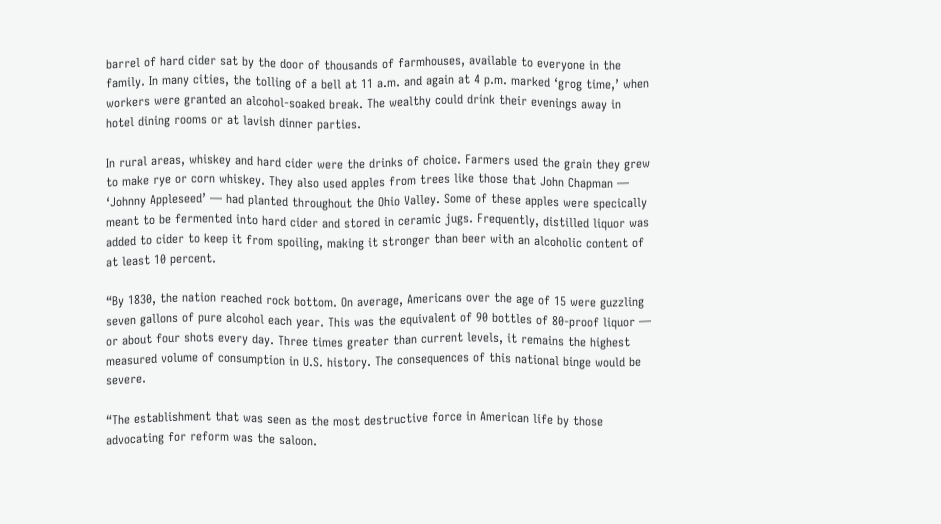barrel of hard cider sat by the door of thousands of farmhouses, available to everyone in the family. In many cities, the tolling of a bell at 11 a.m. and again at 4 p.m. marked ‘grog time,’ when workers were granted an alcohol-soaked break. The wealthy could drink their evenings away in hotel dining rooms or at lavish dinner parties.

In rural areas, whiskey and hard cider were the drinks of choice. Farmers used the grain they grew to make rye or corn whiskey. They also used apples from trees like those that John Chapman — ‘Johnny Appleseed’ — had planted throughout the Ohio Valley. Some of these apples were specically meant to be fermented into hard cider and stored in ceramic jugs. Frequently, distilled liquor was added to cider to keep it from spoiling, making it stronger than beer with an alcoholic content of at least 10 percent.

“By 1830, the nation reached rock bottom. On average, Americans over the age of 15 were guzzling seven gallons of pure alcohol each year. This was the equivalent of 90 bottles of 80-proof liquor — or about four shots every day. Three times greater than current levels, it remains the highest measured volume of consumption in U.S. history. The consequences of this national binge would be severe.

“The establishment that was seen as the most destructive force in American life by those advocating for reform was the saloon.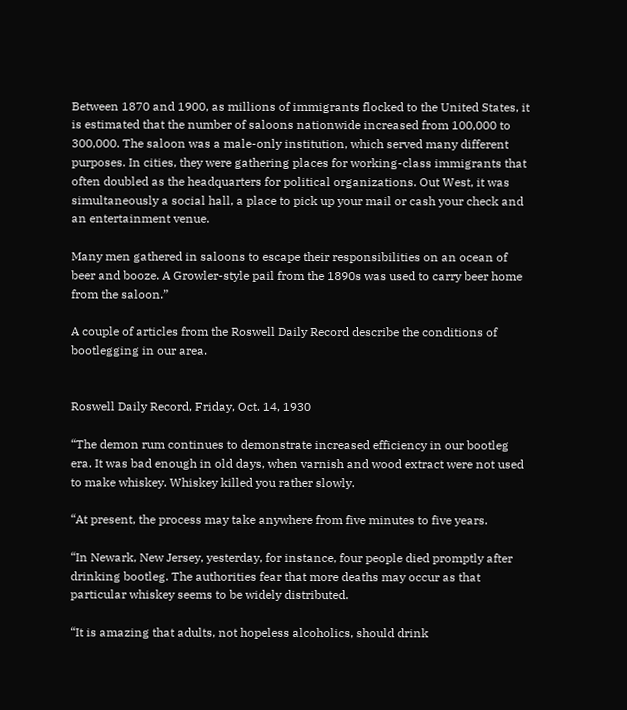Between 1870 and 1900, as millions of immigrants flocked to the United States, it is estimated that the number of saloons nationwide increased from 100,000 to 300,000. The saloon was a male-only institution, which served many different purposes. In cities, they were gathering places for working-class immigrants that often doubled as the headquarters for political organizations. Out West, it was simultaneously a social hall, a place to pick up your mail or cash your check and an entertainment venue.

Many men gathered in saloons to escape their responsibilities on an ocean of beer and booze. A Growler-style pail from the 1890s was used to carry beer home from the saloon.”

A couple of articles from the Roswell Daily Record describe the conditions of bootlegging in our area.


Roswell Daily Record, Friday, Oct. 14, 1930

“The demon rum continues to demonstrate increased efficiency in our bootleg era. It was bad enough in old days, when varnish and wood extract were not used to make whiskey. Whiskey killed you rather slowly.

“At present, the process may take anywhere from five minutes to five years.

“In Newark, New Jersey, yesterday, for instance, four people died promptly after drinking bootleg. The authorities fear that more deaths may occur as that particular whiskey seems to be widely distributed.

“It is amazing that adults, not hopeless alcoholics, should drink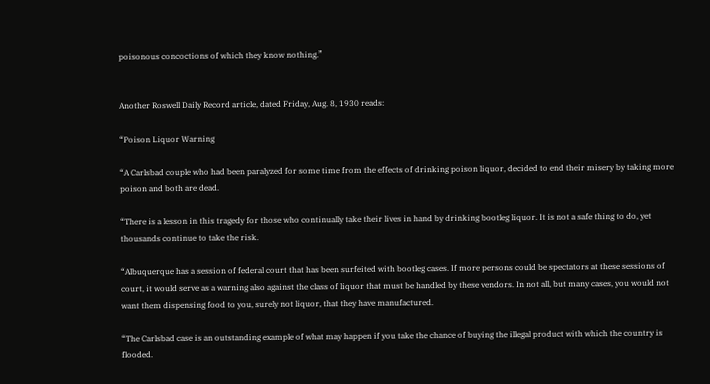poisonous concoctions of which they know nothing.”


Another Roswell Daily Record article, dated Friday, Aug. 8, 1930 reads:

“Poison Liquor Warning

“A Carlsbad couple who had been paralyzed for some time from the effects of drinking poison liquor, decided to end their misery by taking more poison and both are dead.

“There is a lesson in this tragedy for those who continually take their lives in hand by drinking bootleg liquor. It is not a safe thing to do, yet thousands continue to take the risk.

“Albuquerque has a session of federal court that has been surfeited with bootleg cases. If more persons could be spectators at these sessions of court, it would serve as a warning also against the class of liquor that must be handled by these vendors. In not all, but many cases, you would not want them dispensing food to you, surely not liquor, that they have manufactured.

“The Carlsbad case is an outstanding example of what may happen if you take the chance of buying the illegal product with which the country is flooded.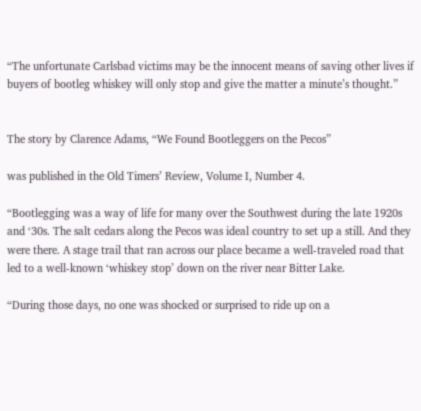“The unfortunate Carlsbad victims may be the innocent means of saving other lives if buyers of bootleg whiskey will only stop and give the matter a minute’s thought.”


The story by Clarence Adams, “We Found Bootleggers on the Pecos”

was published in the Old Timers’ Review, Volume I, Number 4.

“Bootlegging was a way of life for many over the Southwest during the late 1920s and ‘30s. The salt cedars along the Pecos was ideal country to set up a still. And they were there. A stage trail that ran across our place became a well-traveled road that led to a well-known ‘whiskey stop’ down on the river near Bitter Lake.

“During those days, no one was shocked or surprised to ride up on a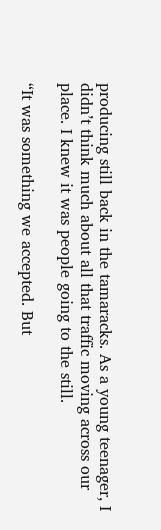producing still back in the tamaracks. As a young teenager, I didn’t think much about all that traffic moving across our place. I knew it was people going to the still.

“It was something we accepted. But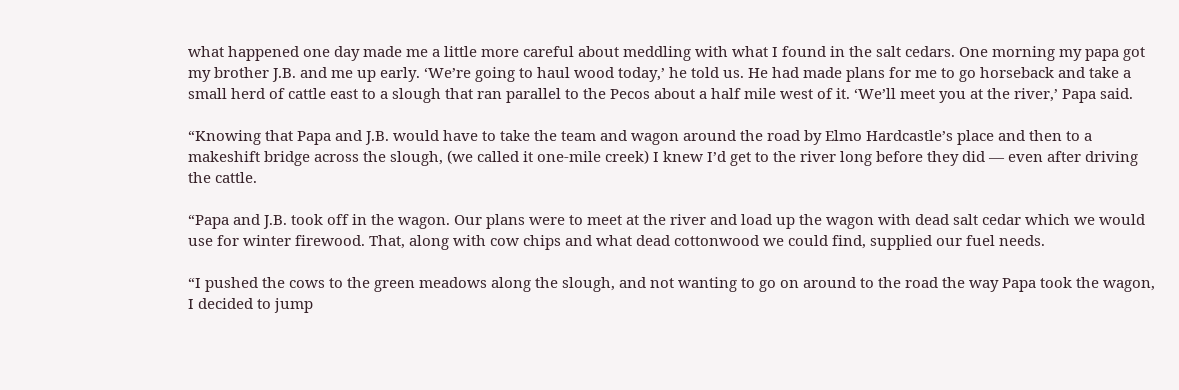what happened one day made me a little more careful about meddling with what I found in the salt cedars. One morning my papa got my brother J.B. and me up early. ‘We’re going to haul wood today,’ he told us. He had made plans for me to go horseback and take a small herd of cattle east to a slough that ran parallel to the Pecos about a half mile west of it. ‘We’ll meet you at the river,’ Papa said.

“Knowing that Papa and J.B. would have to take the team and wagon around the road by Elmo Hardcastle’s place and then to a makeshift bridge across the slough, (we called it one-mile creek) I knew I’d get to the river long before they did — even after driving the cattle.

“Papa and J.B. took off in the wagon. Our plans were to meet at the river and load up the wagon with dead salt cedar which we would use for winter firewood. That, along with cow chips and what dead cottonwood we could find, supplied our fuel needs.

“I pushed the cows to the green meadows along the slough, and not wanting to go on around to the road the way Papa took the wagon, I decided to jump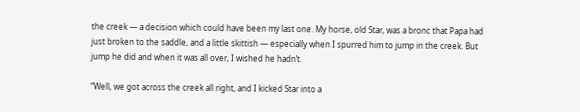the creek — a decision which could have been my last one. My horse, old Star, was a bronc that Papa had just broken to the saddle, and a little skittish — especially when I spurred him to jump in the creek. But jump he did and when it was all over, I wished he hadn’t.

“Well, we got across the creek all right, and I kicked Star into a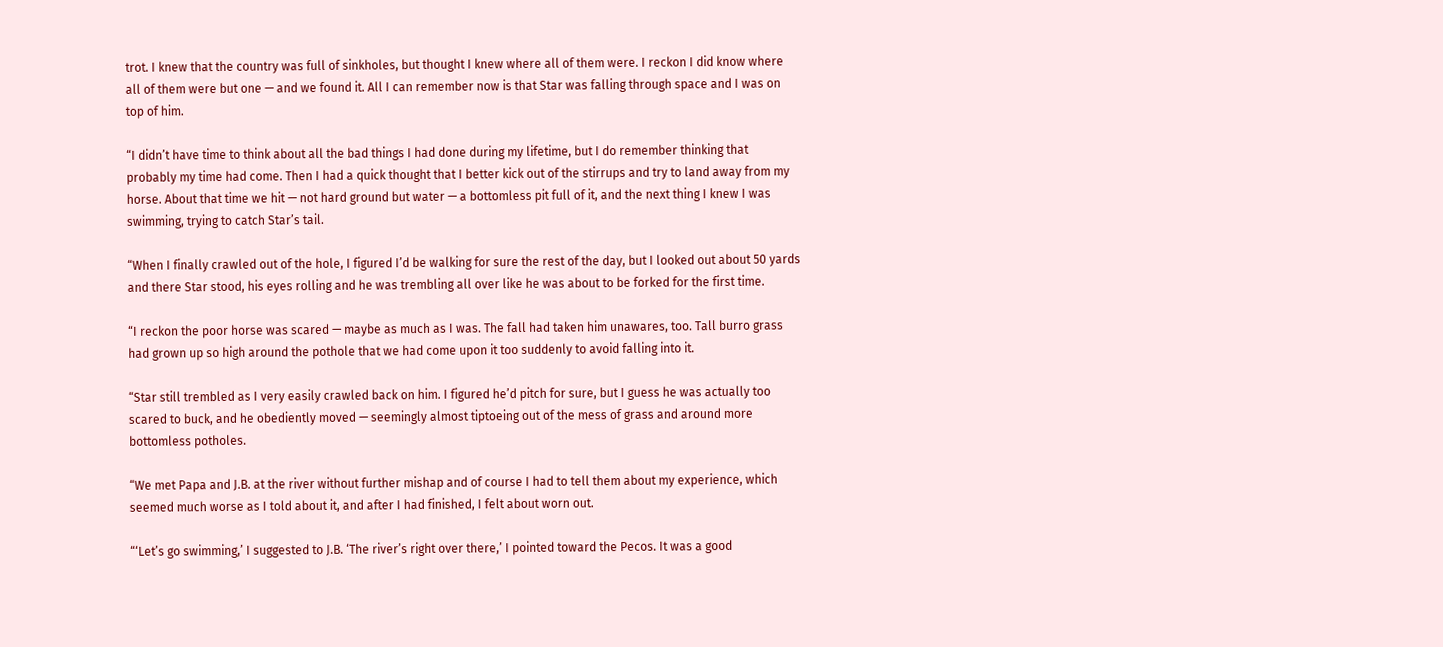trot. I knew that the country was full of sinkholes, but thought I knew where all of them were. I reckon I did know where all of them were but one — and we found it. All I can remember now is that Star was falling through space and I was on top of him.

“I didn’t have time to think about all the bad things I had done during my lifetime, but I do remember thinking that probably my time had come. Then I had a quick thought that I better kick out of the stirrups and try to land away from my horse. About that time we hit — not hard ground but water — a bottomless pit full of it, and the next thing I knew I was swimming, trying to catch Star’s tail.

“When I finally crawled out of the hole, I figured I’d be walking for sure the rest of the day, but I looked out about 50 yards and there Star stood, his eyes rolling and he was trembling all over like he was about to be forked for the first time.

“I reckon the poor horse was scared — maybe as much as I was. The fall had taken him unawares, too. Tall burro grass had grown up so high around the pothole that we had come upon it too suddenly to avoid falling into it.

“Star still trembled as I very easily crawled back on him. I figured he’d pitch for sure, but I guess he was actually too scared to buck, and he obediently moved — seemingly almost tiptoeing out of the mess of grass and around more bottomless potholes.

“We met Papa and J.B. at the river without further mishap and of course I had to tell them about my experience, which seemed much worse as I told about it, and after I had finished, I felt about worn out.

“‘Let’s go swimming,’ I suggested to J.B. ‘The river’s right over there,’ I pointed toward the Pecos. It was a good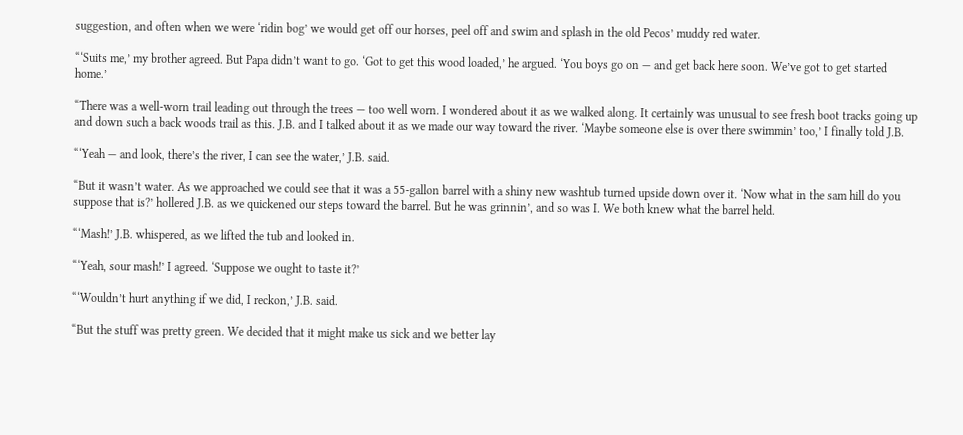suggestion, and often when we were ‘ridin bog’ we would get off our horses, peel off and swim and splash in the old Pecos’ muddy red water.

“‘Suits me,’ my brother agreed. But Papa didn’t want to go. ‘Got to get this wood loaded,’ he argued. ‘You boys go on — and get back here soon. We’ve got to get started home.’

“There was a well-worn trail leading out through the trees — too well worn. I wondered about it as we walked along. It certainly was unusual to see fresh boot tracks going up and down such a back woods trail as this. J.B. and I talked about it as we made our way toward the river. ‘Maybe someone else is over there swimmin’ too,’ I finally told J.B.

“‘Yeah — and look, there’s the river, I can see the water,’ J.B. said.

“But it wasn’t water. As we approached we could see that it was a 55-gallon barrel with a shiny new washtub turned upside down over it. ‘Now what in the sam hill do you suppose that is?’ hollered J.B. as we quickened our steps toward the barrel. But he was grinnin’, and so was I. We both knew what the barrel held.

“‘Mash!’ J.B. whispered, as we lifted the tub and looked in.

“‘Yeah, sour mash!’ I agreed. ‘Suppose we ought to taste it?’

“‘Wouldn’t hurt anything if we did, I reckon,’ J.B. said.

“But the stuff was pretty green. We decided that it might make us sick and we better lay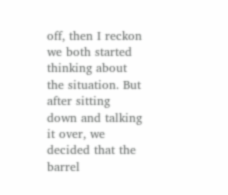off, then I reckon we both started thinking about the situation. But after sitting down and talking it over, we decided that the barrel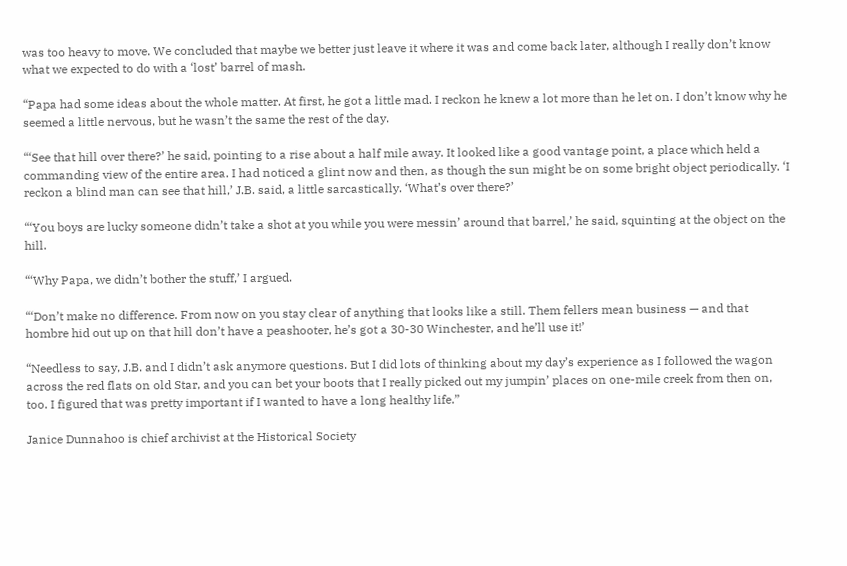was too heavy to move. We concluded that maybe we better just leave it where it was and come back later, although I really don’t know what we expected to do with a ‘lost’ barrel of mash.

“Papa had some ideas about the whole matter. At first, he got a little mad. I reckon he knew a lot more than he let on. I don’t know why he seemed a little nervous, but he wasn’t the same the rest of the day.

“‘See that hill over there?’ he said, pointing to a rise about a half mile away. It looked like a good vantage point, a place which held a commanding view of the entire area. I had noticed a glint now and then, as though the sun might be on some bright object periodically. ‘I reckon a blind man can see that hill,’ J.B. said, a little sarcastically. ‘What’s over there?’

“‘You boys are lucky someone didn’t take a shot at you while you were messin’ around that barrel,’ he said, squinting at the object on the hill.

“‘Why Papa, we didn’t bother the stuff,’ I argued.

“‘Don’t make no difference. From now on you stay clear of anything that looks like a still. Them fellers mean business — and that hombre hid out up on that hill don’t have a peashooter, he’s got a 30-30 Winchester, and he’ll use it!’

“Needless to say, J.B. and I didn’t ask anymore questions. But I did lots of thinking about my day’s experience as I followed the wagon across the red flats on old Star, and you can bet your boots that I really picked out my jumpin’ places on one-mile creek from then on, too. I figured that was pretty important if I wanted to have a long healthy life.”

Janice Dunnahoo is chief archivist at the Historical Society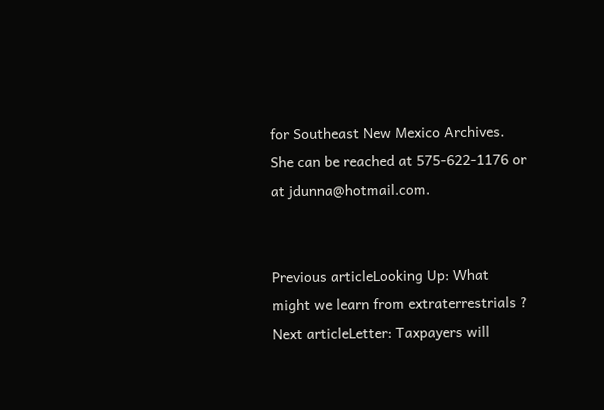for Southeast New Mexico Archives. She can be reached at 575-622-1176 or at jdunna@hotmail.com.


Previous articleLooking Up: What might we learn from extraterrestrials ?
Next articleLetter: Taxpayers will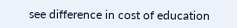see difference in cost of education